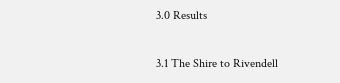3.0 Results

3.1 The Shire to Rivendell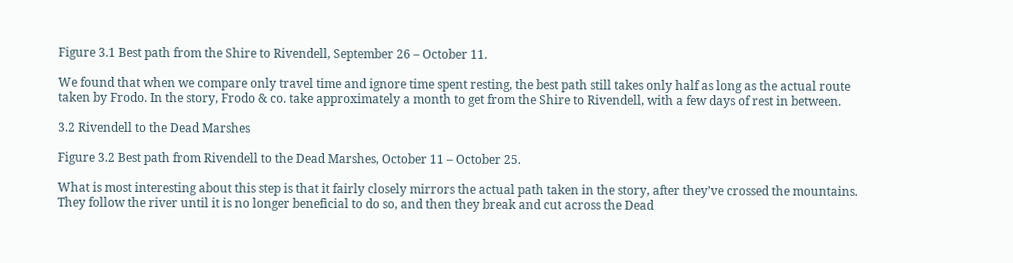Figure 3.1 Best path from the Shire to Rivendell, September 26 – October 11.

We found that when we compare only travel time and ignore time spent resting, the best path still takes only half as long as the actual route taken by Frodo. In the story, Frodo & co. take approximately a month to get from the Shire to Rivendell, with a few days of rest in between.

3.2 Rivendell to the Dead Marshes

Figure 3.2 Best path from Rivendell to the Dead Marshes, October 11 – October 25.

What is most interesting about this step is that it fairly closely mirrors the actual path taken in the story, after they’ve crossed the mountains. They follow the river until it is no longer beneficial to do so, and then they break and cut across the Dead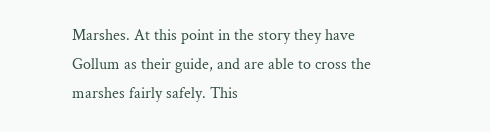Marshes. At this point in the story they have Gollum as their guide, and are able to cross the marshes fairly safely. This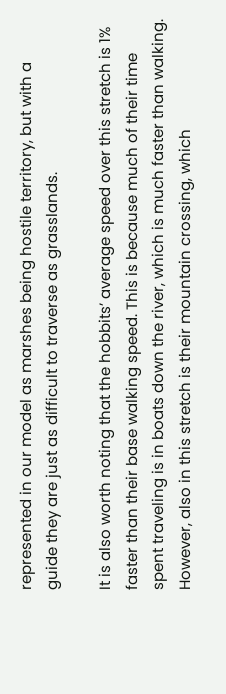represented in our model as marshes being hostile territory, but with a guide they are just as difficult to traverse as grasslands.

It is also worth noting that the hobbits’ average speed over this stretch is 1% faster than their base walking speed. This is because much of their time spent traveling is in boats down the river, which is much faster than walking. However, also in this stretch is their mountain crossing, which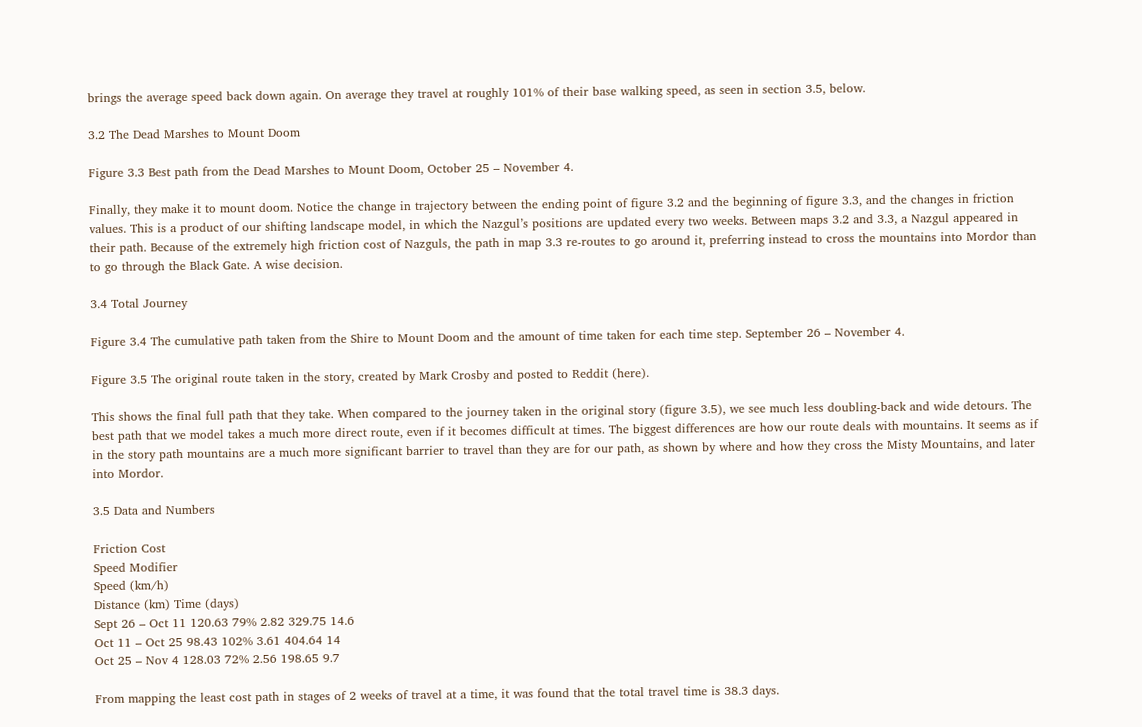brings the average speed back down again. On average they travel at roughly 101% of their base walking speed, as seen in section 3.5, below.

3.2 The Dead Marshes to Mount Doom

Figure 3.3 Best path from the Dead Marshes to Mount Doom, October 25 – November 4.

Finally, they make it to mount doom. Notice the change in trajectory between the ending point of figure 3.2 and the beginning of figure 3.3, and the changes in friction values. This is a product of our shifting landscape model, in which the Nazgul’s positions are updated every two weeks. Between maps 3.2 and 3.3, a Nazgul appeared in their path. Because of the extremely high friction cost of Nazguls, the path in map 3.3 re-routes to go around it, preferring instead to cross the mountains into Mordor than to go through the Black Gate. A wise decision.

3.4 Total Journey

Figure 3.4 The cumulative path taken from the Shire to Mount Doom and the amount of time taken for each time step. September 26 – November 4.

Figure 3.5 The original route taken in the story, created by Mark Crosby and posted to Reddit (here).

This shows the final full path that they take. When compared to the journey taken in the original story (figure 3.5), we see much less doubling-back and wide detours. The best path that we model takes a much more direct route, even if it becomes difficult at times. The biggest differences are how our route deals with mountains. It seems as if in the story path mountains are a much more significant barrier to travel than they are for our path, as shown by where and how they cross the Misty Mountains, and later into Mordor.

3.5 Data and Numbers

Friction Cost
Speed Modifier
Speed (km/h)
Distance (km) Time (days)
Sept 26 – Oct 11 120.63 79% 2.82 329.75 14.6
Oct 11 – Oct 25 98.43 102% 3.61 404.64 14
Oct 25 – Nov 4 128.03 72% 2.56 198.65 9.7

From mapping the least cost path in stages of 2 weeks of travel at a time, it was found that the total travel time is 38.3 days.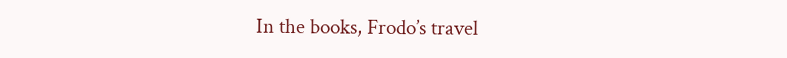In the books, Frodo’s travel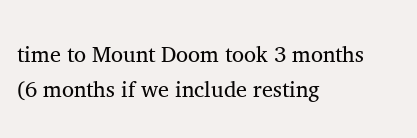time to Mount Doom took 3 months (6 months if we include resting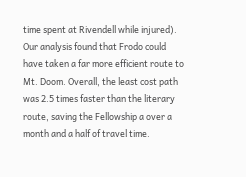time spent at Rivendell while injured). Our analysis found that Frodo could have taken a far more efficient route to Mt. Doom. Overall, the least cost path was 2.5 times faster than the literary route, saving the Fellowship a over a month and a half of travel time.